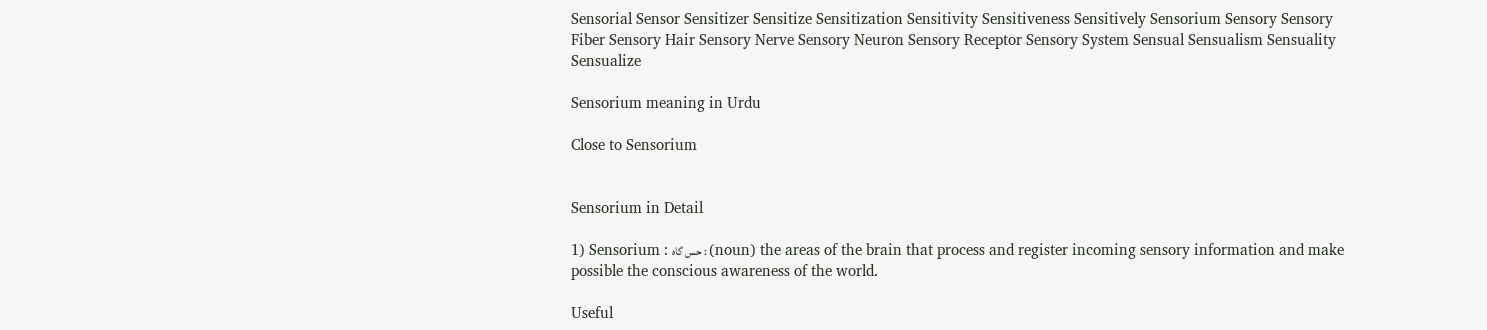Sensorial Sensor Sensitizer Sensitize Sensitization Sensitivity Sensitiveness Sensitively Sensorium Sensory Sensory Fiber Sensory Hair Sensory Nerve Sensory Neuron Sensory Receptor Sensory System Sensual Sensualism Sensuality Sensualize

Sensorium meaning in Urdu

Close to Sensorium


Sensorium in Detail

1) Sensorium : حس گاہ : (noun) the areas of the brain that process and register incoming sensory information and make possible the conscious awareness of the world.

Useful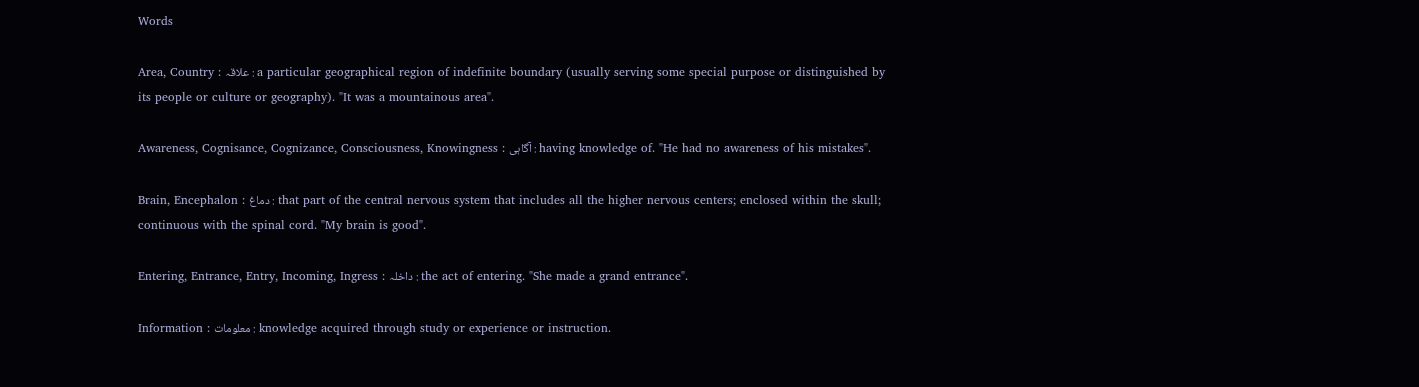Words

Area, Country : علاقہ : a particular geographical region of indefinite boundary (usually serving some special purpose or distinguished by its people or culture or geography). "It was a mountainous area".

Awareness, Cognisance, Cognizance, Consciousness, Knowingness : آگاہی : having knowledge of. "He had no awareness of his mistakes".

Brain, Encephalon : دماغ : that part of the central nervous system that includes all the higher nervous centers; enclosed within the skull; continuous with the spinal cord. "My brain is good".

Entering, Entrance, Entry, Incoming, Ingress : داخلہ : the act of entering. "She made a grand entrance".

Information : معلومات : knowledge acquired through study or experience or instruction.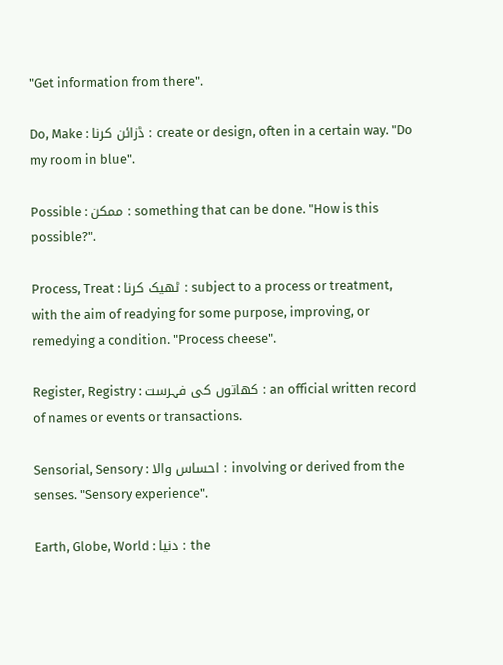"Get information from there".

Do, Make : ڈزائن کرنا : create or design, often in a certain way. "Do my room in blue".

Possible : ممکن : something that can be done. "How is this possible?".

Process, Treat : ٹھیک کرنا : subject to a process or treatment, with the aim of readying for some purpose, improving, or remedying a condition. "Process cheese".

Register, Registry : کھاتوں کی فہرست : an official written record of names or events or transactions.

Sensorial, Sensory : احساس والا : involving or derived from the senses. "Sensory experience".

Earth, Globe, World : دنیا : the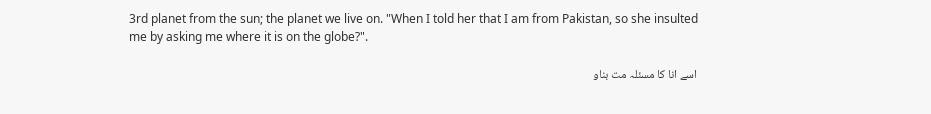3rd planet from the sun; the planet we live on. "When I told her that I am from Pakistan, so she insulted me by asking me where it is on the globe?".

اسے انا کا مسئلہ مت بناو